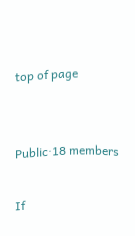top of page


Public·18 members

If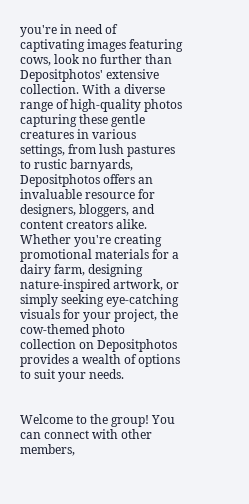you're in need of captivating images featuring cows, look no further than Depositphotos' extensive collection. With a diverse range of high-quality photos capturing these gentle creatures in various settings, from lush pastures to rustic barnyards, Depositphotos offers an invaluable resource for designers, bloggers, and content creators alike. Whether you're creating promotional materials for a dairy farm, designing nature-inspired artwork, or simply seeking eye-catching visuals for your project, the cow-themed photo collection on Depositphotos provides a wealth of options to suit your needs.


Welcome to the group! You can connect with other members,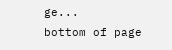ge...
bottom of page